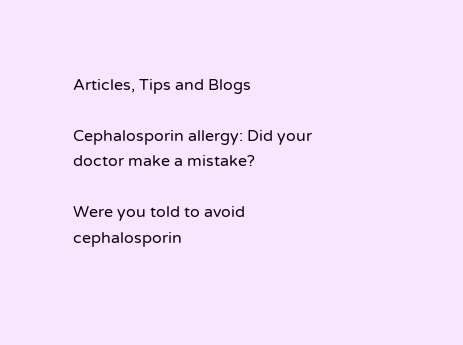Articles, Tips and Blogs

Cephalosporin allergy: Did your doctor make a mistake?

Were you told to avoid cephalosporin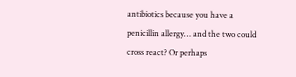antibiotics because you have a penicillin allergy… and the two could cross react? Or perhaps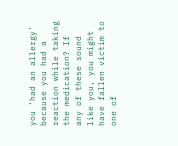you ‘had an allergy’ because you had a reaction while taking the medication? If any of these sound like you, you might have fallen victim to one of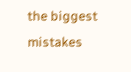the biggest mistakes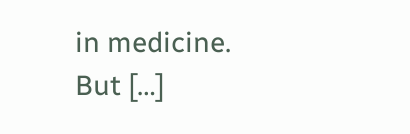in medicine. But […]